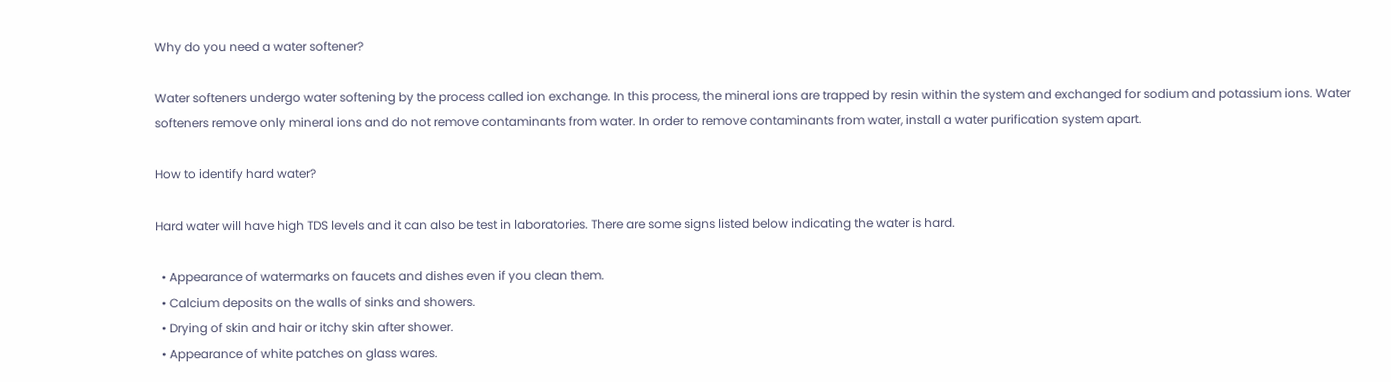Why do you need a water softener?

Water softeners undergo water softening by the process called ion exchange. In this process, the mineral ions are trapped by resin within the system and exchanged for sodium and potassium ions. Water softeners remove only mineral ions and do not remove contaminants from water. In order to remove contaminants from water, install a water purification system apart.

How to identify hard water?

Hard water will have high TDS levels and it can also be test in laboratories. There are some signs listed below indicating the water is hard.

  • Appearance of watermarks on faucets and dishes even if you clean them.
  • Calcium deposits on the walls of sinks and showers.
  • Drying of skin and hair or itchy skin after shower.
  • Appearance of white patches on glass wares.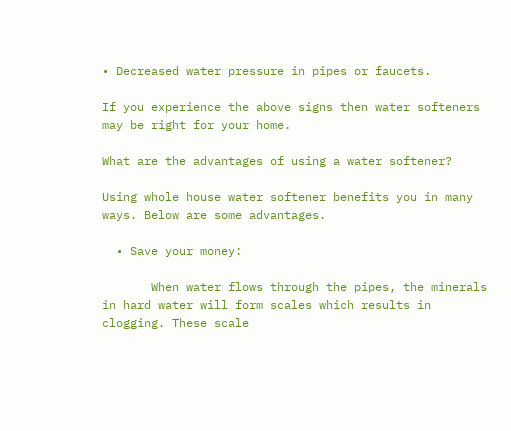• Decreased water pressure in pipes or faucets.

If you experience the above signs then water softeners may be right for your home.

What are the advantages of using a water softener?

Using whole house water softener benefits you in many ways. Below are some advantages.

  • Save your money:

       When water flows through the pipes, the minerals in hard water will form scales which results in clogging. These scale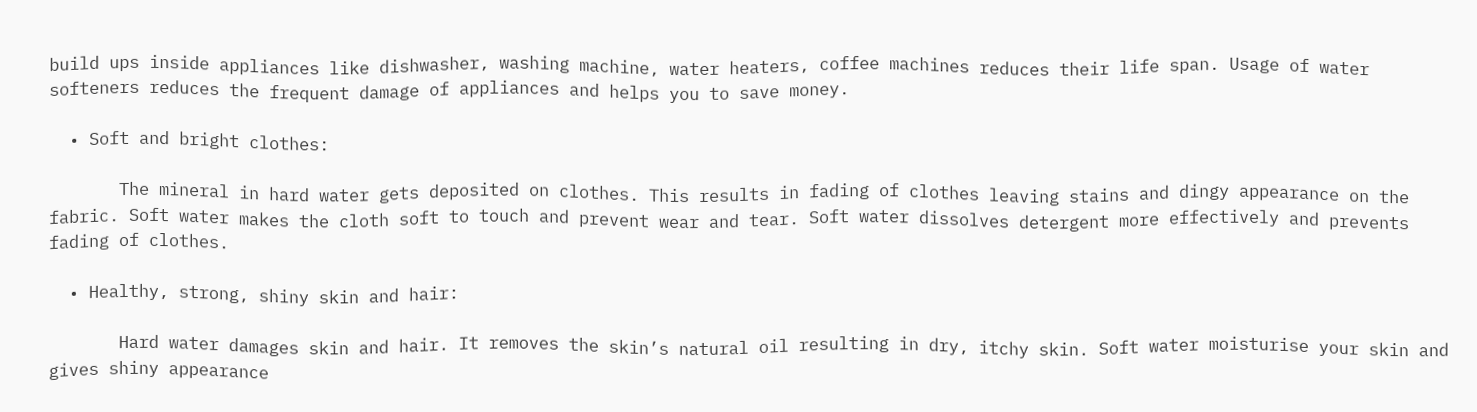build ups inside appliances like dishwasher, washing machine, water heaters, coffee machines reduces their life span. Usage of water softeners reduces the frequent damage of appliances and helps you to save money.

  • Soft and bright clothes:

       The mineral in hard water gets deposited on clothes. This results in fading of clothes leaving stains and dingy appearance on the fabric. Soft water makes the cloth soft to touch and prevent wear and tear. Soft water dissolves detergent more effectively and prevents fading of clothes.

  • Healthy, strong, shiny skin and hair:

       Hard water damages skin and hair. It removes the skin’s natural oil resulting in dry, itchy skin. Soft water moisturise your skin and gives shiny appearance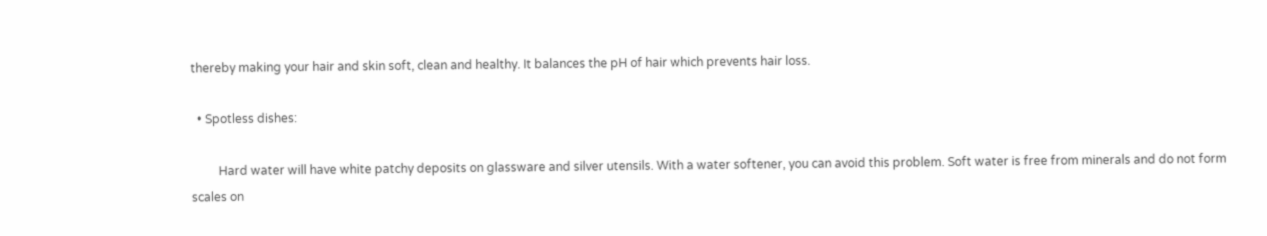thereby making your hair and skin soft, clean and healthy. It balances the pH of hair which prevents hair loss.

  • Spotless dishes:

         Hard water will have white patchy deposits on glassware and silver utensils. With a water softener, you can avoid this problem. Soft water is free from minerals and do not form scales on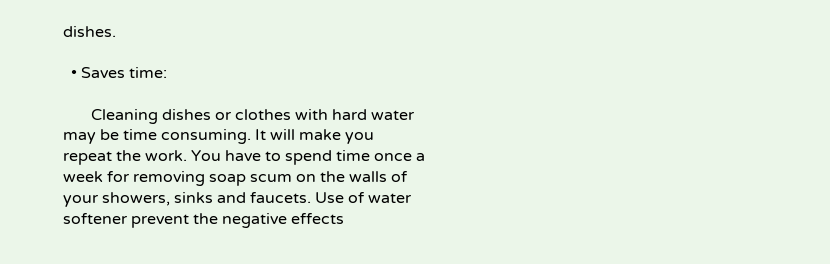dishes.

  • Saves time:

       Cleaning dishes or clothes with hard water may be time consuming. It will make you repeat the work. You have to spend time once a week for removing soap scum on the walls of your showers, sinks and faucets. Use of water softener prevent the negative effects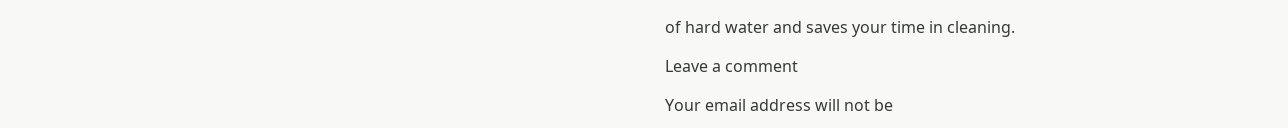of hard water and saves your time in cleaning.

Leave a comment

Your email address will not be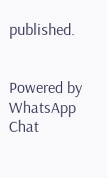published.


Powered by WhatsApp Chat